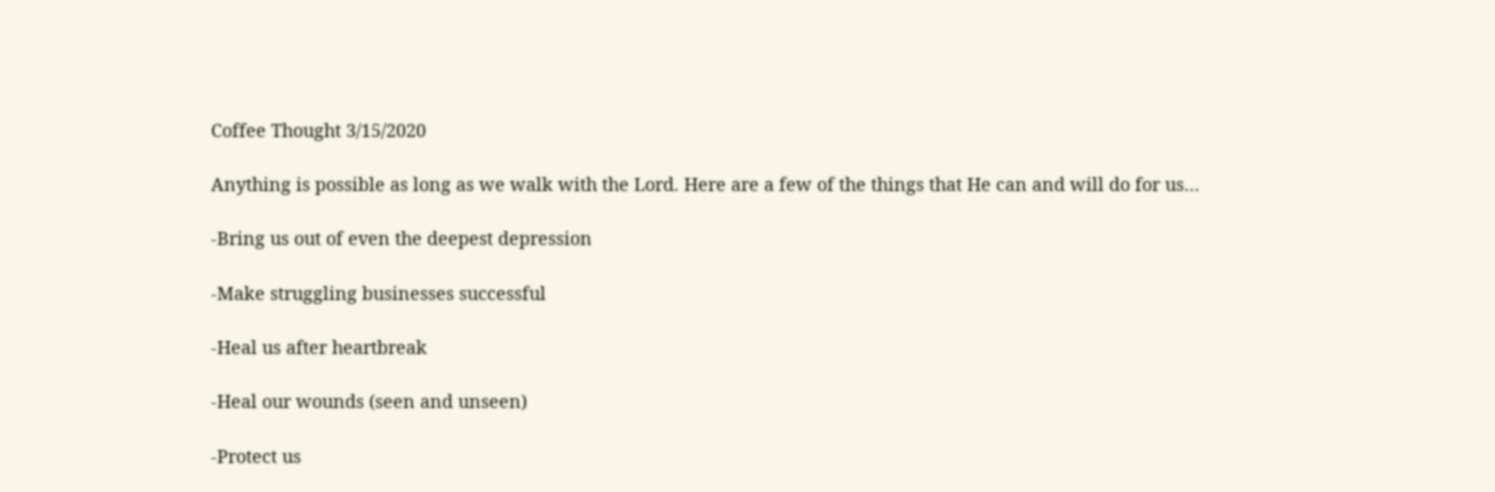Coffee Thought 3/15/2020

Anything is possible as long as we walk with the Lord. Here are a few of the things that He can and will do for us…

-Bring us out of even the deepest depression

-Make struggling businesses successful

-Heal us after heartbreak

-Heal our wounds (seen and unseen)

-Protect us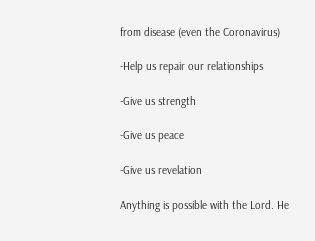from disease (even the Coronavirus)

-Help us repair our relationships

-Give us strength

-Give us peace

-Give us revelation

Anything is possible with the Lord. He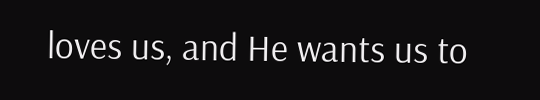loves us, and He wants us to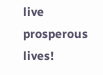live prosperous lives!